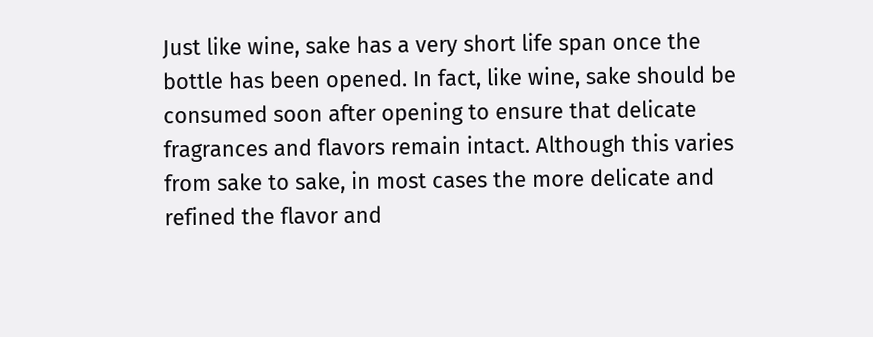Just like wine, sake has a very short life span once the bottle has been opened. In fact, like wine, sake should be consumed soon after opening to ensure that delicate fragrances and flavors remain intact. Although this varies from sake to sake, in most cases the more delicate and refined the flavor and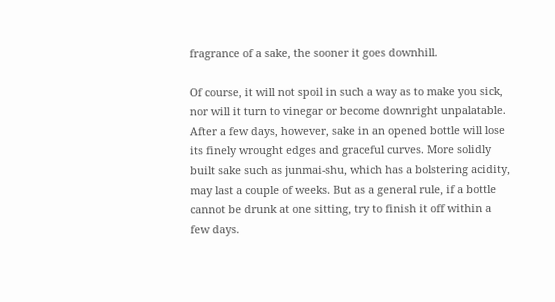fragrance of a sake, the sooner it goes downhill.

Of course, it will not spoil in such a way as to make you sick, nor will it turn to vinegar or become downright unpalatable. After a few days, however, sake in an opened bottle will lose its finely wrought edges and graceful curves. More solidly built sake such as junmai-shu, which has a bolstering acidity, may last a couple of weeks. But as a general rule, if a bottle cannot be drunk at one sitting, try to finish it off within a few days.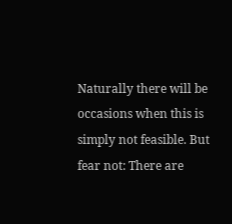Naturally there will be occasions when this is simply not feasible. But fear not: There are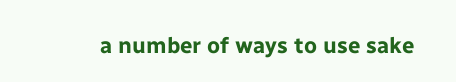a number of ways to use sake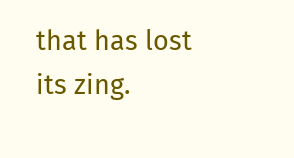that has lost its zing.